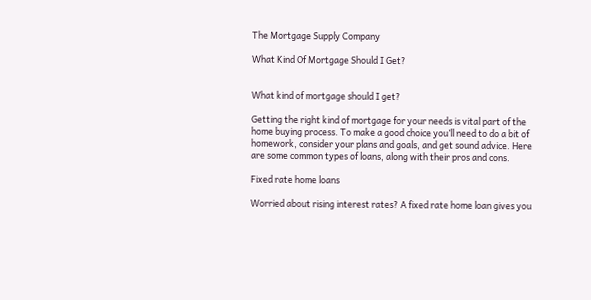The Mortgage Supply Company

What Kind Of Mortgage Should I Get?


What kind of mortgage should I get?

Getting the right kind of mortgage for your needs is vital part of the home buying process. To make a good choice you’ll need to do a bit of homework, consider your plans and goals, and get sound advice. Here are some common types of loans, along with their pros and cons.

Fixed rate home loans

Worried about rising interest rates? A fixed rate home loan gives you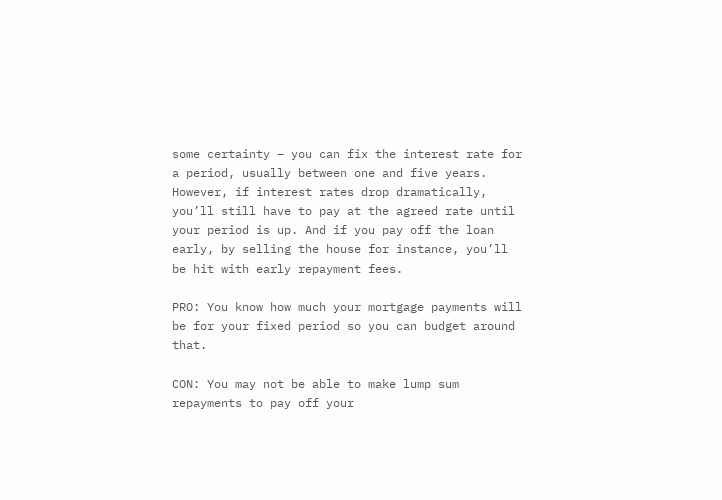some certainty – you can fix the interest rate for a period, usually between one and five years. However, if interest rates drop dramatically, you’ll still have to pay at the agreed rate until your period is up. And if you pay off the loan early, by selling the house for instance, you’ll be hit with early repayment fees.

PRO: You know how much your mortgage payments will be for your fixed period so you can budget around that.

CON: You may not be able to make lump sum repayments to pay off your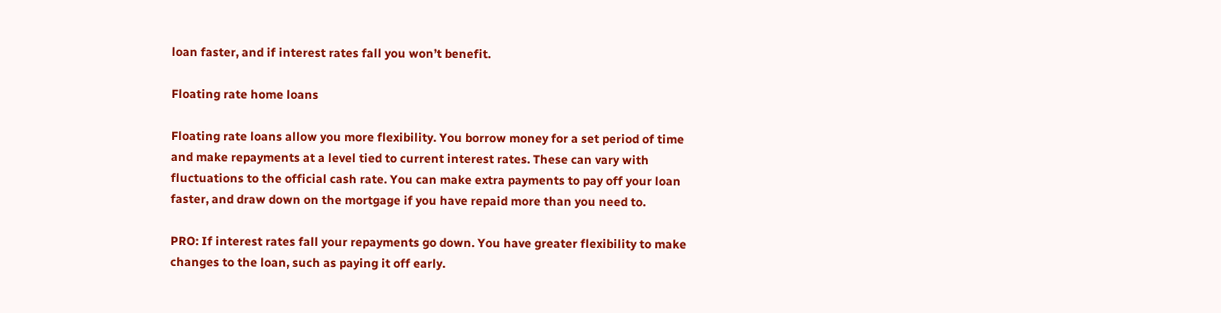loan faster, and if interest rates fall you won’t benefit.

Floating rate home loans

Floating rate loans allow you more flexibility. You borrow money for a set period of time and make repayments at a level tied to current interest rates. These can vary with fluctuations to the official cash rate. You can make extra payments to pay off your loan faster, and draw down on the mortgage if you have repaid more than you need to.

PRO: If interest rates fall your repayments go down. You have greater flexibility to make changes to the loan, such as paying it off early.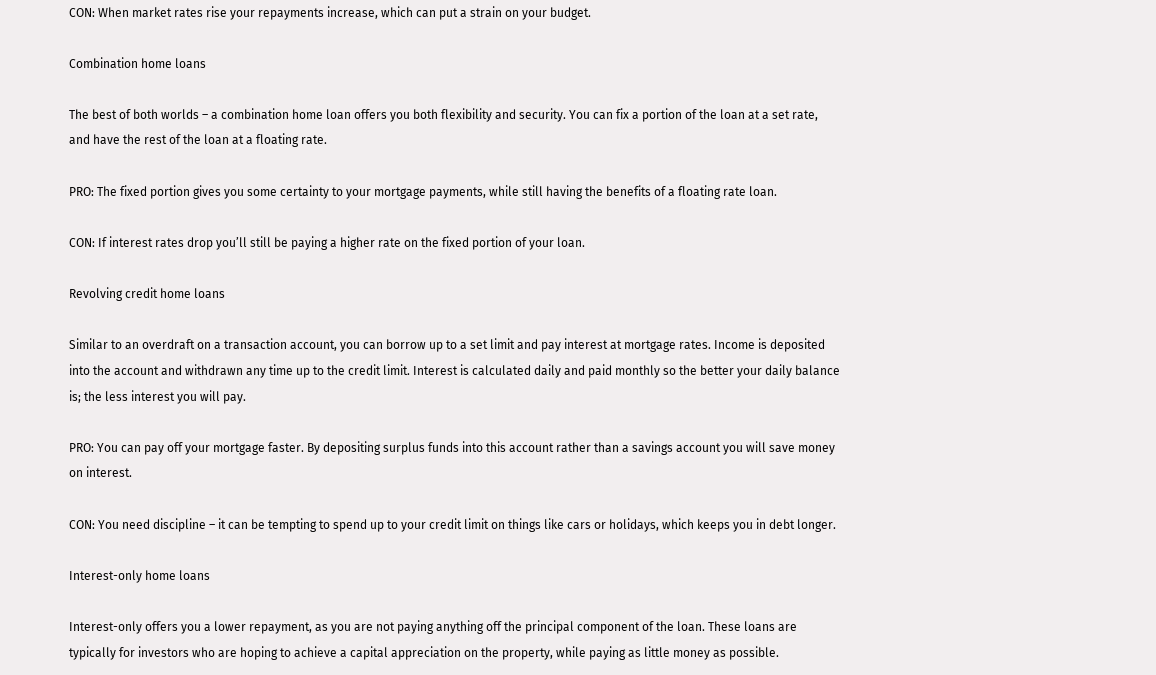CON: When market rates rise your repayments increase, which can put a strain on your budget.

Combination home loans

The best of both worlds – a combination home loan offers you both flexibility and security. You can fix a portion of the loan at a set rate, and have the rest of the loan at a floating rate.

PRO: The fixed portion gives you some certainty to your mortgage payments, while still having the benefits of a floating rate loan.

CON: If interest rates drop you’ll still be paying a higher rate on the fixed portion of your loan.

Revolving credit home loans

Similar to an overdraft on a transaction account, you can borrow up to a set limit and pay interest at mortgage rates. Income is deposited into the account and withdrawn any time up to the credit limit. Interest is calculated daily and paid monthly so the better your daily balance is; the less interest you will pay.

PRO: You can pay off your mortgage faster. By depositing surplus funds into this account rather than a savings account you will save money on interest.

CON: You need discipline – it can be tempting to spend up to your credit limit on things like cars or holidays, which keeps you in debt longer.

Interest-only home loans

Interest-only offers you a lower repayment, as you are not paying anything off the principal component of the loan. These loans are typically for investors who are hoping to achieve a capital appreciation on the property, while paying as little money as possible.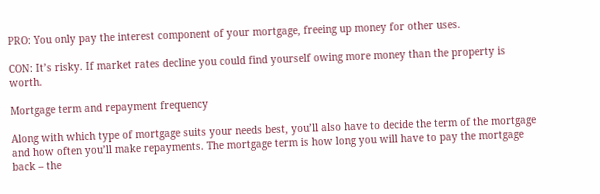PRO: You only pay the interest component of your mortgage, freeing up money for other uses.

CON: It’s risky. If market rates decline you could find yourself owing more money than the property is worth.

Mortgage term and repayment frequency

Along with which type of mortgage suits your needs best, you’ll also have to decide the term of the mortgage and how often you’ll make repayments. The mortgage term is how long you will have to pay the mortgage back – the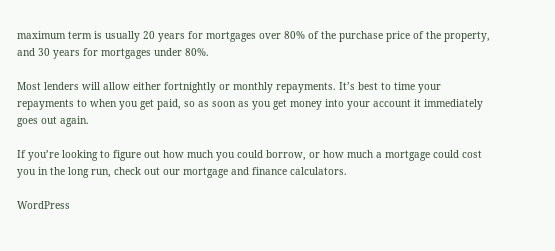maximum term is usually 20 years for mortgages over 80% of the purchase price of the property, and 30 years for mortgages under 80%.

Most lenders will allow either fortnightly or monthly repayments. It’s best to time your repayments to when you get paid, so as soon as you get money into your account it immediately goes out again.

If you’re looking to figure out how much you could borrow, or how much a mortgage could cost you in the long run, check out our mortgage and finance calculators.

WordPress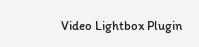Video Lightbox Plugin